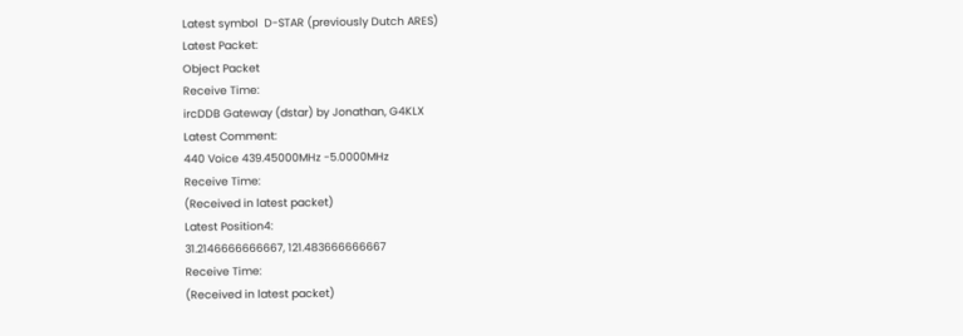Latest symbol  D-STAR (previously Dutch ARES)
Latest Packet:
Object Packet
Receive Time:
ircDDB Gateway (dstar) by Jonathan, G4KLX
Latest Comment:
440 Voice 439.45000MHz -5.0000MHz
Receive Time:
(Received in latest packet)
Latest Position4:
31.2146666666667, 121.483666666667
Receive Time:
(Received in latest packet)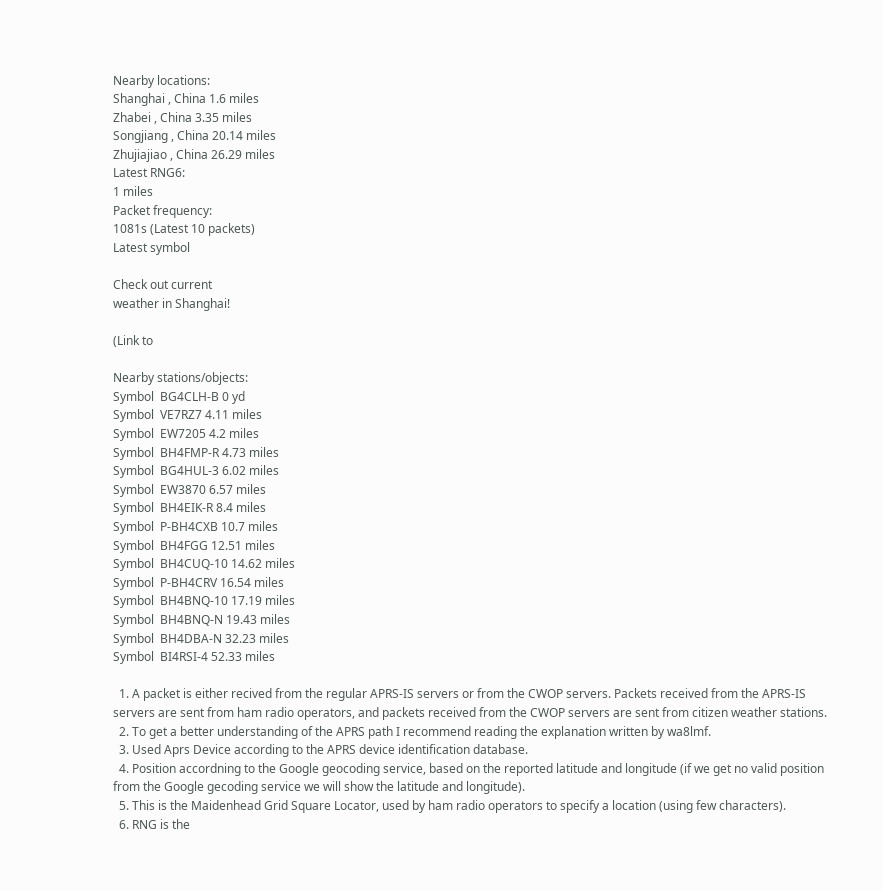Nearby locations:
Shanghai , China 1.6 miles
Zhabei , China 3.35 miles
Songjiang , China 20.14 miles
Zhujiajiao , China 26.29 miles
Latest RNG6:
1 miles
Packet frequency:
1081s (Latest 10 packets)
Latest symbol

Check out current
weather in Shanghai!

(Link to

Nearby stations/objects:
Symbol  BG4CLH-B 0 yd
Symbol  VE7RZ7 4.11 miles
Symbol  EW7205 4.2 miles
Symbol  BH4FMP-R 4.73 miles
Symbol  BG4HUL-3 6.02 miles
Symbol  EW3870 6.57 miles
Symbol  BH4EIK-R 8.4 miles
Symbol  P-BH4CXB 10.7 miles
Symbol  BH4FGG 12.51 miles
Symbol  BH4CUQ-10 14.62 miles
Symbol  P-BH4CRV 16.54 miles
Symbol  BH4BNQ-10 17.19 miles
Symbol  BH4BNQ-N 19.43 miles
Symbol  BH4DBA-N 32.23 miles
Symbol  BI4RSI-4 52.33 miles

  1. A packet is either recived from the regular APRS-IS servers or from the CWOP servers. Packets received from the APRS-IS servers are sent from ham radio operators, and packets received from the CWOP servers are sent from citizen weather stations.
  2. To get a better understanding of the APRS path I recommend reading the explanation written by wa8lmf.
  3. Used Aprs Device according to the APRS device identification database.
  4. Position accordning to the Google geocoding service, based on the reported latitude and longitude (if we get no valid position from the Google gecoding service we will show the latitude and longitude).
  5. This is the Maidenhead Grid Square Locator, used by ham radio operators to specify a location (using few characters).
  6. RNG is the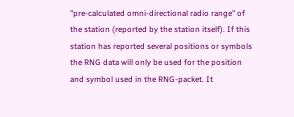"pre-calculated omni-directional radio range" of the station (reported by the station itself). If this station has reported several positions or symbols the RNG data will only be used for the position and symbol used in the RNG-packet. It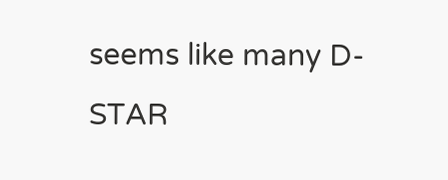seems like many D-STAR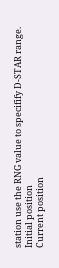station use the RNG value to specifify D-STAR range.
Initial position
Current position